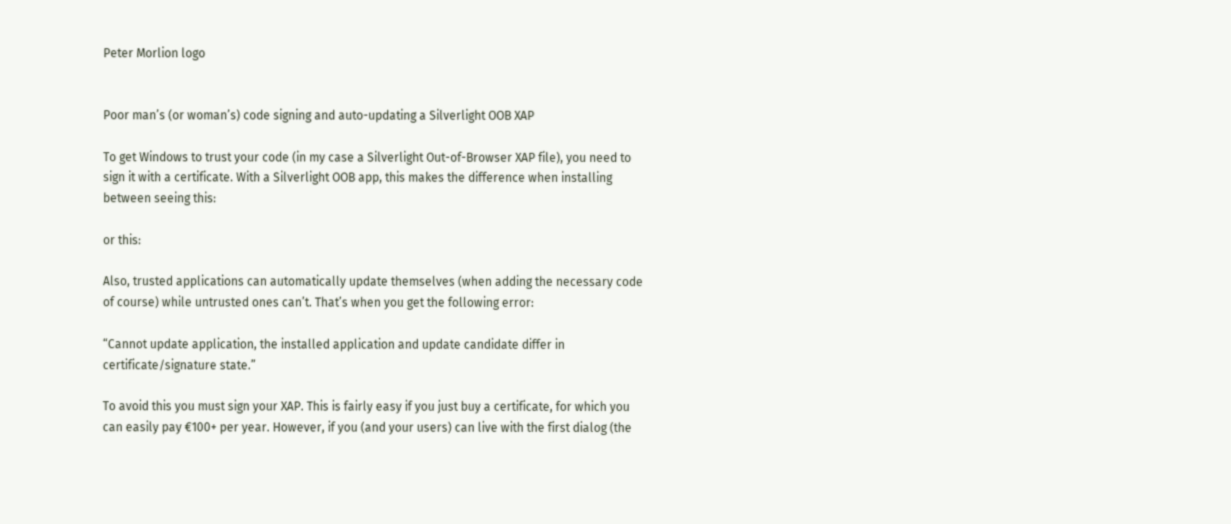Peter Morlion logo


Poor man’s (or woman’s) code signing and auto-updating a Silverlight OOB XAP

To get Windows to trust your code (in my case a Silverlight Out-of-Browser XAP file), you need to sign it with a certificate. With a Silverlight OOB app, this makes the difference when installing between seeing this:

or this:

Also, trusted applications can automatically update themselves (when adding the necessary code of course) while untrusted ones can’t. That’s when you get the following error:

“Cannot update application, the installed application and update candidate differ in certificate/signature state.”

To avoid this you must sign your XAP. This is fairly easy if you just buy a certificate, for which you can easily pay €100+ per year. However, if you (and your users) can live with the first dialog (the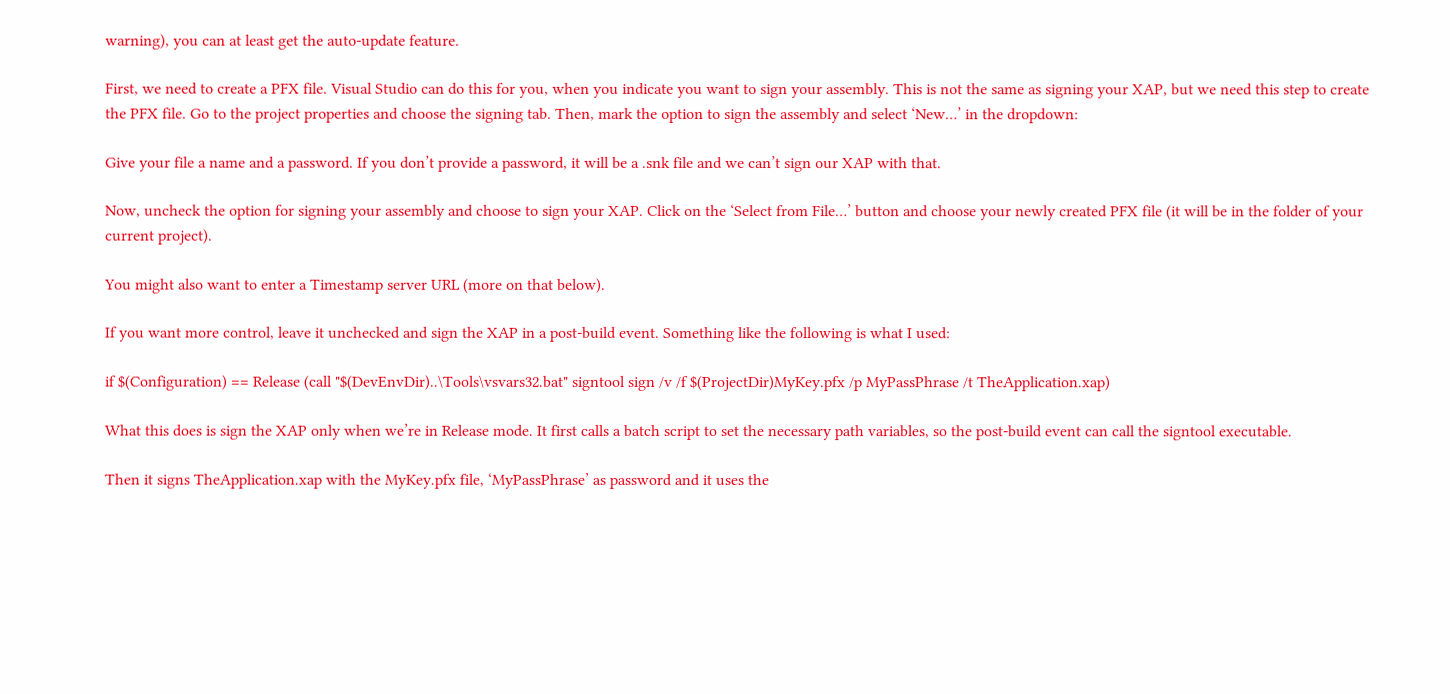warning), you can at least get the auto-update feature.

First, we need to create a PFX file. Visual Studio can do this for you, when you indicate you want to sign your assembly. This is not the same as signing your XAP, but we need this step to create the PFX file. Go to the project properties and choose the signing tab. Then, mark the option to sign the assembly and select ‘New…’ in the dropdown:

Give your file a name and a password. If you don’t provide a password, it will be a .snk file and we can’t sign our XAP with that.

Now, uncheck the option for signing your assembly and choose to sign your XAP. Click on the ‘Select from File…’ button and choose your newly created PFX file (it will be in the folder of your current project).

You might also want to enter a Timestamp server URL (more on that below).

If you want more control, leave it unchecked and sign the XAP in a post-build event. Something like the following is what I used:

if $(Configuration) == Release (call "$(DevEnvDir)..\Tools\vsvars32.bat" signtool sign /v /f $(ProjectDir)MyKey.pfx /p MyPassPhrase /t TheApplication.xap)

What this does is sign the XAP only when we’re in Release mode. It first calls a batch script to set the necessary path variables, so the post-build event can call the signtool executable.

Then it signs TheApplication.xap with the MyKey.pfx file, ‘MyPassPhrase’ as password and it uses the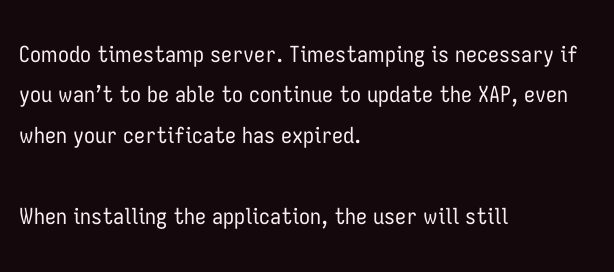Comodo timestamp server. Timestamping is necessary if you wan’t to be able to continue to update the XAP, even when your certificate has expired.

When installing the application, the user will still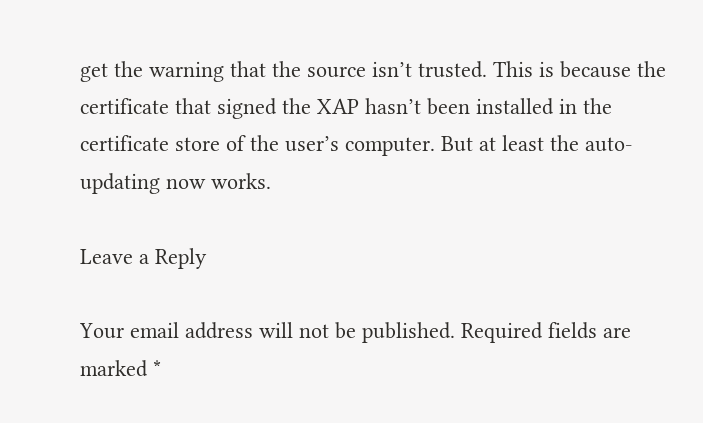get the warning that the source isn’t trusted. This is because the certificate that signed the XAP hasn’t been installed in the certificate store of the user’s computer. But at least the auto-updating now works.

Leave a Reply

Your email address will not be published. Required fields are marked *